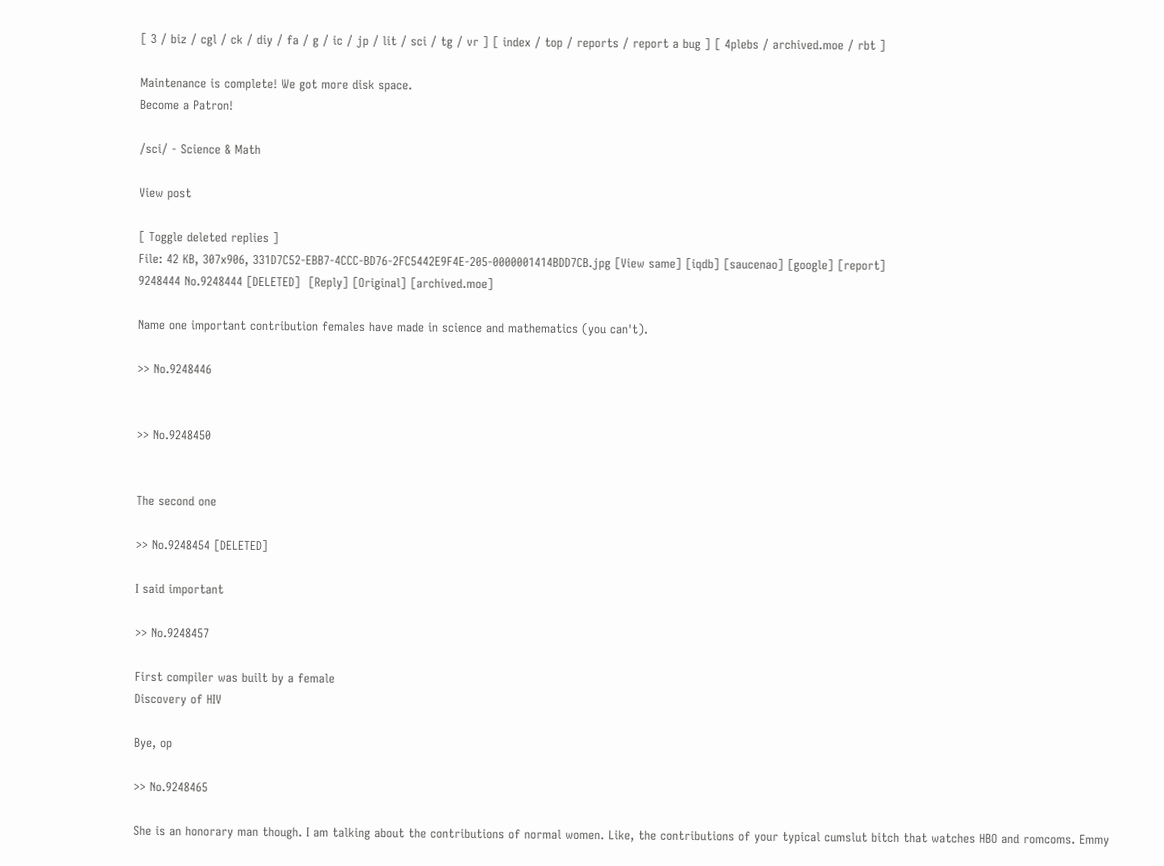[ 3 / biz / cgl / ck / diy / fa / g / ic / jp / lit / sci / tg / vr ] [ index / top / reports / report a bug ] [ 4plebs / archived.moe / rbt ]

Maintenance is complete! We got more disk space.
Become a Patron!

/sci/ - Science & Math

View post

[ Toggle deleted replies ]
File: 42 KB, 307x906, 331D7C52-EBB7-4CCC-BD76-2FC5442E9F4E-205-0000001414BDD7CB.jpg [View same] [iqdb] [saucenao] [google] [report]
9248444 No.9248444 [DELETED]  [Reply] [Original] [archived.moe]

Name one important contribution females have made in science and mathematics (you can't).

>> No.9248446


>> No.9248450


The second one

>> No.9248454 [DELETED]

I said important

>> No.9248457

First compiler was built by a female
Discovery of HIV

Bye, op

>> No.9248465

She is an honorary man though. I am talking about the contributions of normal women. Like, the contributions of your typical cumslut bitch that watches HBO and romcoms. Emmy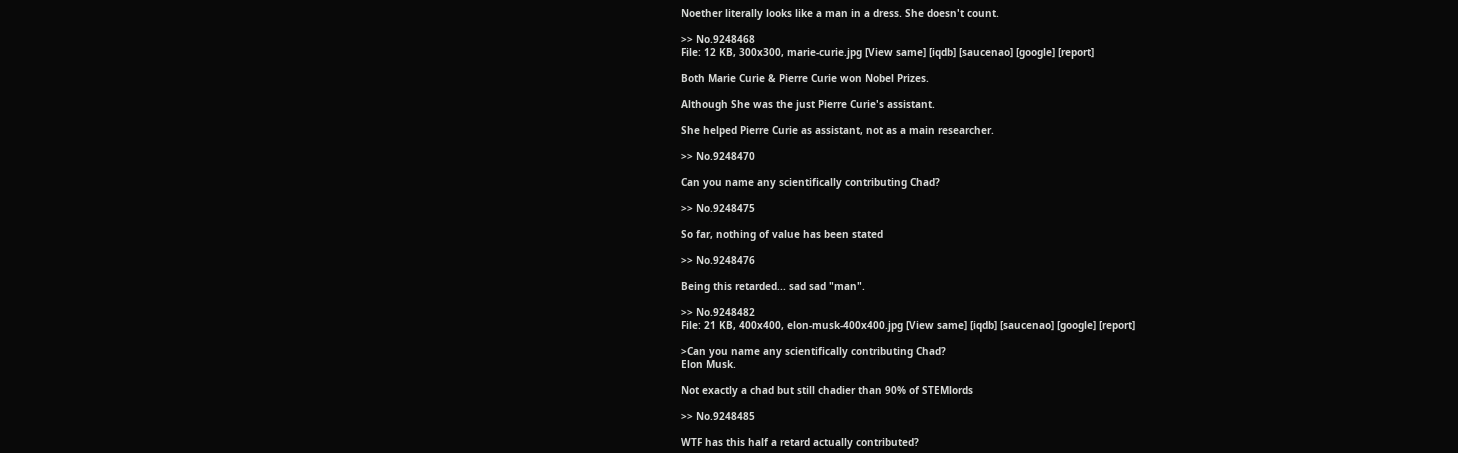Noether literally looks like a man in a dress. She doesn't count.

>> No.9248468
File: 12 KB, 300x300, marie-curie.jpg [View same] [iqdb] [saucenao] [google] [report]

Both Marie Curie & Pierre Curie won Nobel Prizes.

Although She was the just Pierre Curie's assistant.

She helped Pierre Curie as assistant, not as a main researcher.

>> No.9248470

Can you name any scientifically contributing Chad?

>> No.9248475

So far, nothing of value has been stated

>> No.9248476

Being this retarded... sad sad "man".

>> No.9248482
File: 21 KB, 400x400, elon-musk-400x400.jpg [View same] [iqdb] [saucenao] [google] [report]

>Can you name any scientifically contributing Chad?
Elon Musk.

Not exactly a chad but still chadier than 90% of STEMlords

>> No.9248485

WTF has this half a retard actually contributed?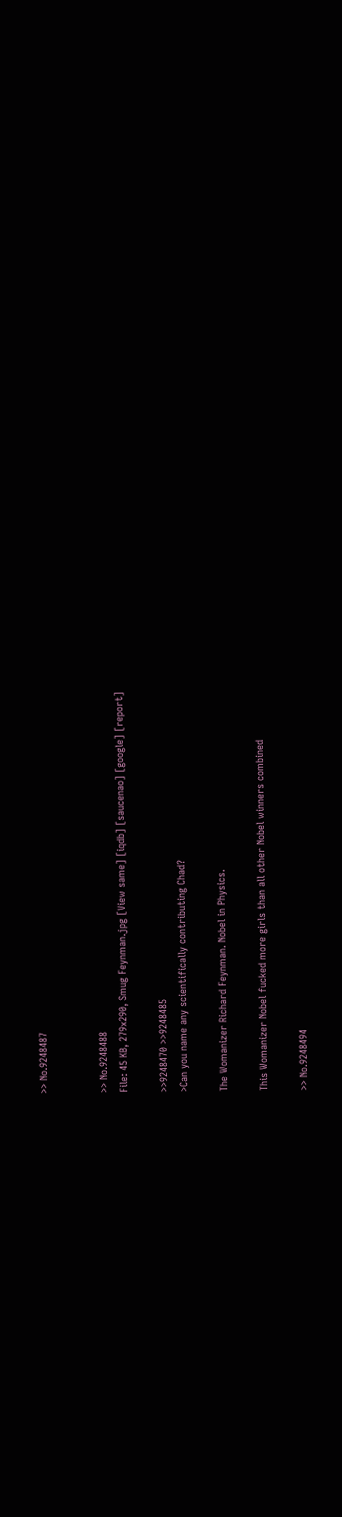>> No.9248487


>> No.9248488
File: 45 KB, 279x290, Smug Feynman.jpg [View same] [iqdb] [saucenao] [google] [report]

>>9248470 >>9248485
>Can you name any scientifically contributing Chad?

The Womanizer Richard Feynman. Nobel in Physics.

This Womanizer Nobel fucked more girls than all other Nobel winners combined

>> No.9248494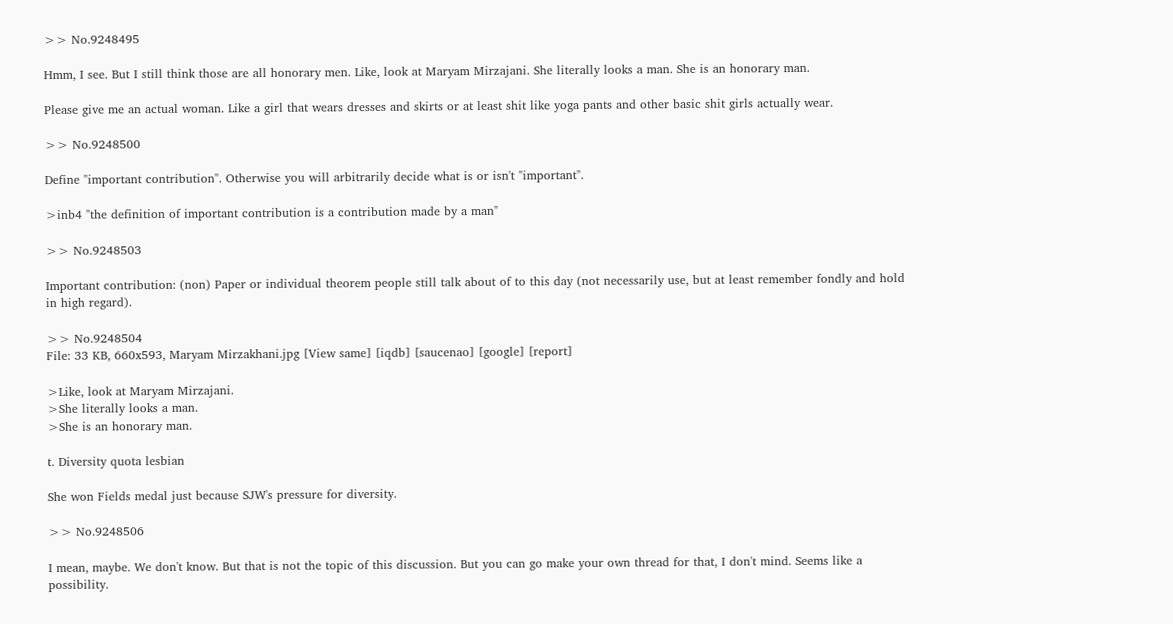>> No.9248495

Hmm, I see. But I still think those are all honorary men. Like, look at Maryam Mirzajani. She literally looks a man. She is an honorary man.

Please give me an actual woman. Like a girl that wears dresses and skirts or at least shit like yoga pants and other basic shit girls actually wear.

>> No.9248500

Define "important contribution". Otherwise you will arbitrarily decide what is or isn't "important".

>inb4 "the definition of important contribution is a contribution made by a man"

>> No.9248503

Important contribution: (non) Paper or individual theorem people still talk about of to this day (not necessarily use, but at least remember fondly and hold in high regard).

>> No.9248504
File: 33 KB, 660x593, Maryam Mirzakhani.jpg [View same] [iqdb] [saucenao] [google] [report]

>Like, look at Maryam Mirzajani.
>She literally looks a man.
>She is an honorary man.

t. Diversity quota lesbian

She won Fields medal just because SJW's pressure for diversity.

>> No.9248506

I mean, maybe. We don't know. But that is not the topic of this discussion. But you can go make your own thread for that, I don't mind. Seems like a possibility.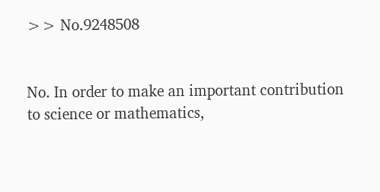>> No.9248508


No. In order to make an important contribution to science or mathematics,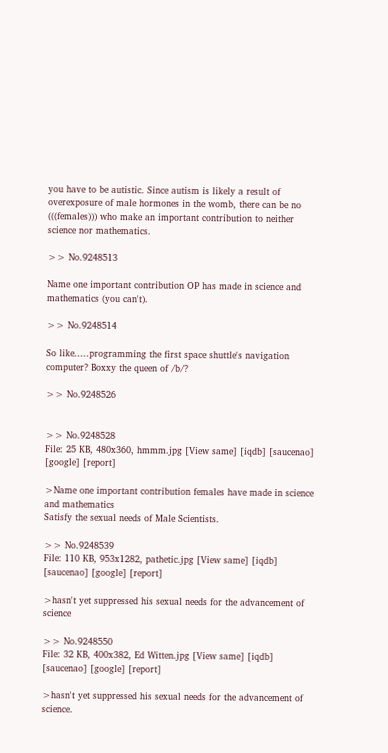you have to be autistic. Since autism is likely a result of overexposure of male hormones in the womb, there can be no (((females))) who make an important contribution to neither science nor mathematics.

>> No.9248513

Name one important contribution OP has made in science and mathematics (you can't).

>> No.9248514

So like.....programming the first space shuttle's navigation computer? Boxxy the queen of /b/?

>> No.9248526


>> No.9248528
File: 25 KB, 480x360, hmmm.jpg [View same] [iqdb] [saucenao] [google] [report]

>Name one important contribution females have made in science and mathematics
Satisfy the sexual needs of Male Scientists.

>> No.9248539
File: 110 KB, 953x1282, pathetic.jpg [View same] [iqdb] [saucenao] [google] [report]

>hasn't yet suppressed his sexual needs for the advancement of science

>> No.9248550
File: 32 KB, 400x382, Ed Witten.jpg [View same] [iqdb] [saucenao] [google] [report]

>hasn't yet suppressed his sexual needs for the advancement of science.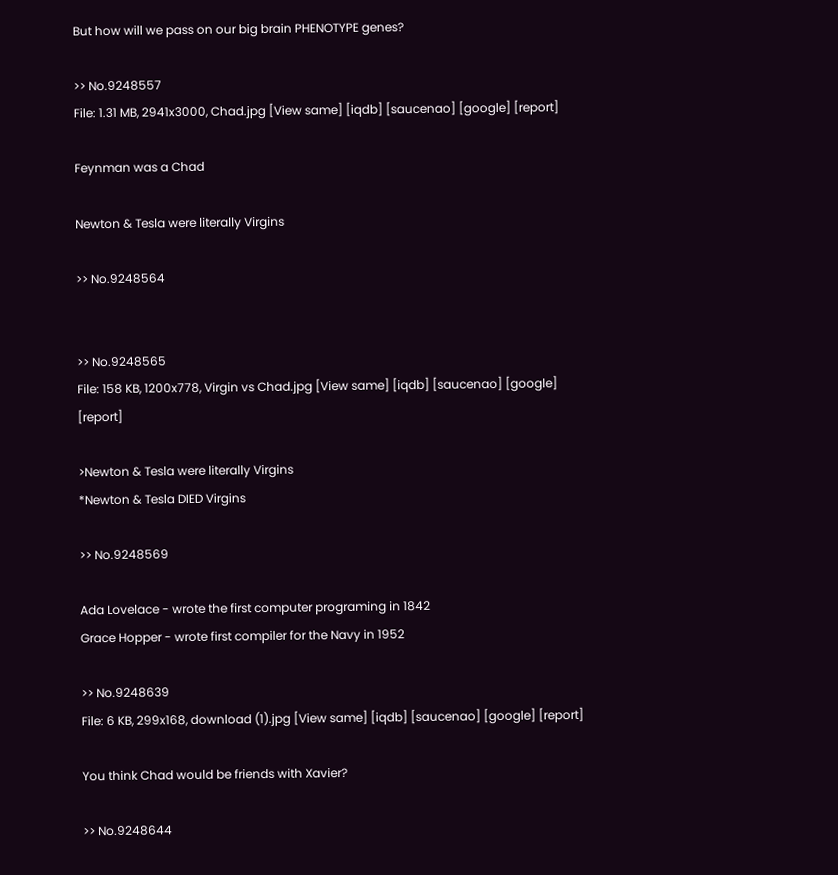But how will we pass on our big brain PHENOTYPE genes?

>> No.9248557
File: 1.31 MB, 2941x3000, Chad.jpg [View same] [iqdb] [saucenao] [google] [report]

Feynman was a Chad

Newton & Tesla were literally Virgins

>> No.9248564


>> No.9248565
File: 158 KB, 1200x778, Virgin vs Chad.jpg [View same] [iqdb] [saucenao] [google] [report]

>Newton & Tesla were literally Virgins
*Newton & Tesla DIED Virgins

>> No.9248569

Ada Lovelace - wrote the first computer programing in 1842
Grace Hopper - wrote first compiler for the Navy in 1952

>> No.9248639
File: 6 KB, 299x168, download (1).jpg [View same] [iqdb] [saucenao] [google] [report]

You think Chad would be friends with Xavier?

>> No.9248644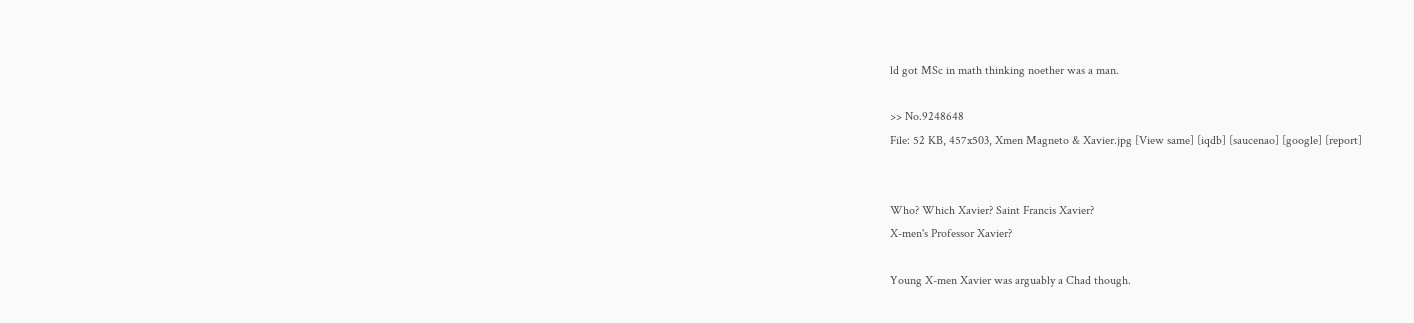ld got MSc in math thinking noether was a man.

>> No.9248648
File: 52 KB, 457x503, Xmen Magneto & Xavier.jpg [View same] [iqdb] [saucenao] [google] [report]


Who? Which Xavier? Saint Francis Xavier?
X-men's Professor Xavier?

Young X-men Xavier was arguably a Chad though.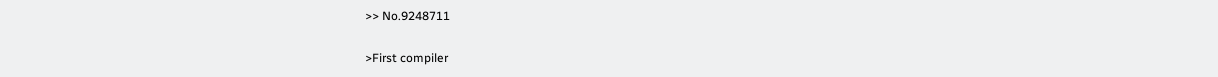>> No.9248711

>First compiler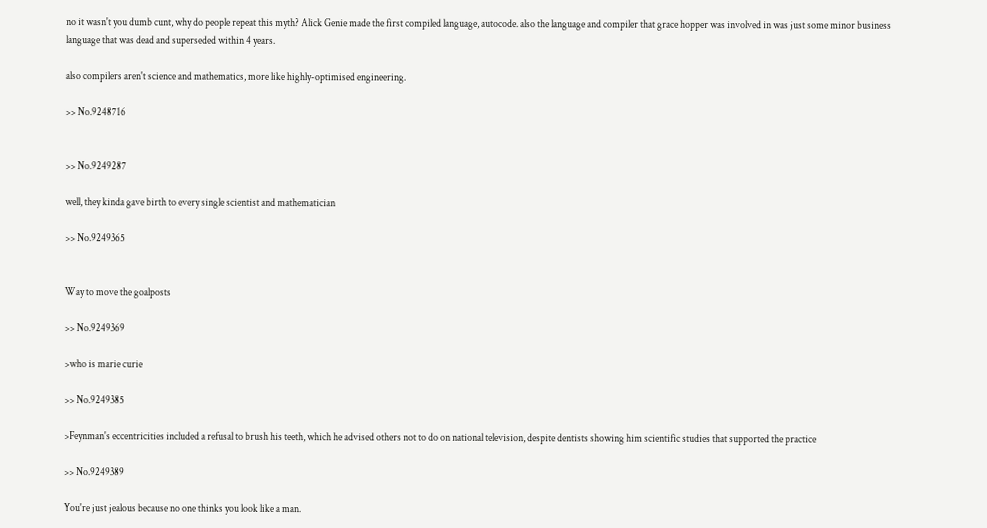no it wasn't you dumb cunt, why do people repeat this myth? Alick Genie made the first compiled language, autocode. also the language and compiler that grace hopper was involved in was just some minor business language that was dead and superseded within 4 years.

also compilers aren't science and mathematics, more like highly-optimised engineering.

>> No.9248716


>> No.9249287

well, they kinda gave birth to every single scientist and mathematician

>> No.9249365


Way to move the goalposts

>> No.9249369

>who is marie curie

>> No.9249385

>Feynman's eccentricities included a refusal to brush his teeth, which he advised others not to do on national television, despite dentists showing him scientific studies that supported the practice

>> No.9249389

You're just jealous because no one thinks you look like a man.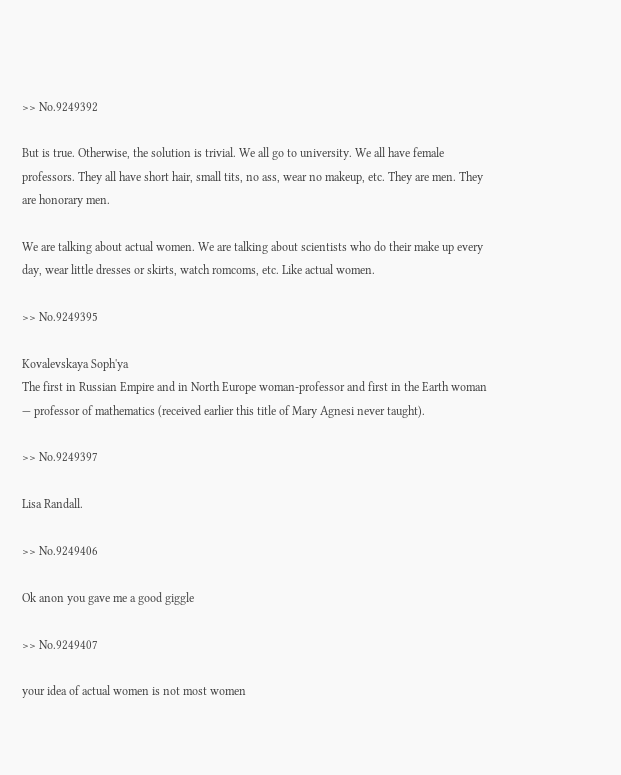>> No.9249392

But is true. Otherwise, the solution is trivial. We all go to university. We all have female professors. They all have short hair, small tits, no ass, wear no makeup, etc. They are men. They are honorary men.

We are talking about actual women. We are talking about scientists who do their make up every day, wear little dresses or skirts, watch romcoms, etc. Like actual women.

>> No.9249395

Kovalevskaya Soph'ya
The first in Russian Empire and in North Europe woman-professor and first in the Earth woman — professor of mathematics (received earlier this title of Mary Agnesi never taught).

>> No.9249397

Lisa Randall.

>> No.9249406

Ok anon you gave me a good giggle

>> No.9249407

your idea of actual women is not most women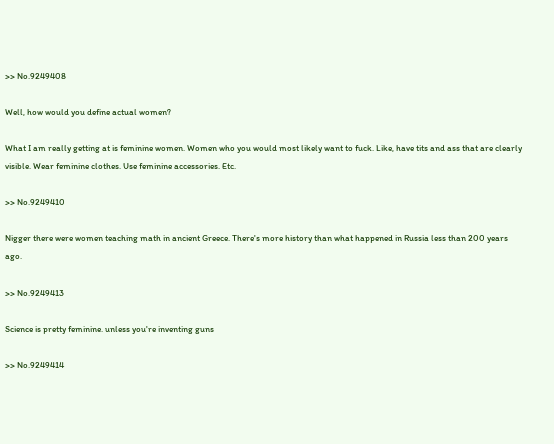>> No.9249408

Well, how would you define actual women?

What I am really getting at is feminine women. Women who you would most likely want to fuck. Like, have tits and ass that are clearly visible. Wear feminine clothes. Use feminine accessories. Etc.

>> No.9249410

Nigger there were women teaching math in ancient Greece. There's more history than what happened in Russia less than 200 years ago.

>> No.9249413

Science is pretty feminine. unless you're inventing guns

>> No.9249414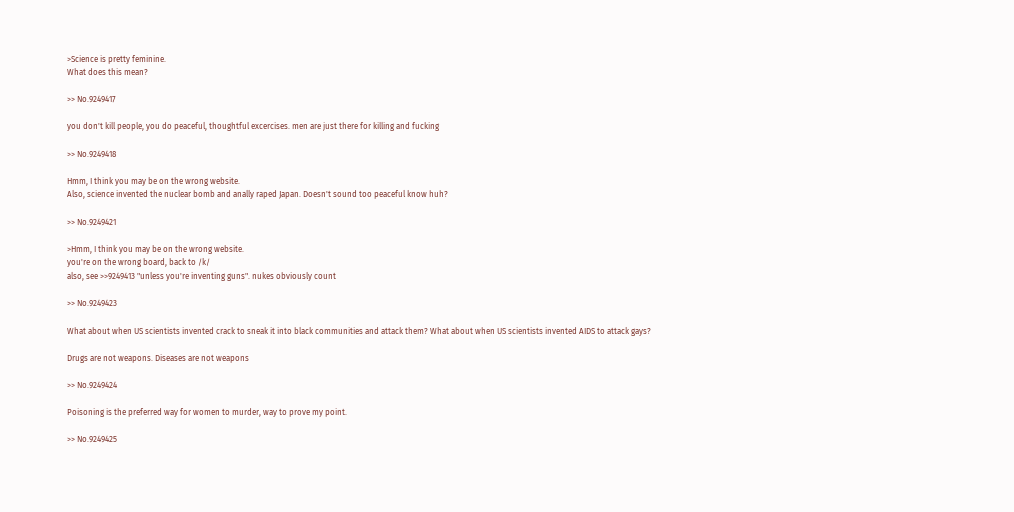>Science is pretty feminine.
What does this mean?

>> No.9249417

you don't kill people, you do peaceful, thoughtful excercises. men are just there for killing and fucking

>> No.9249418

Hmm, I think you may be on the wrong website.
Also, science invented the nuclear bomb and anally raped Japan. Doesn't sound too peaceful know huh?

>> No.9249421

>Hmm, I think you may be on the wrong website.
you're on the wrong board, back to /k/
also, see >>9249413 "unless you're inventing guns". nukes obviously count

>> No.9249423

What about when US scientists invented crack to sneak it into black communities and attack them? What about when US scientists invented AIDS to attack gays?

Drugs are not weapons. Diseases are not weapons

>> No.9249424

Poisoning is the preferred way for women to murder, way to prove my point.

>> No.9249425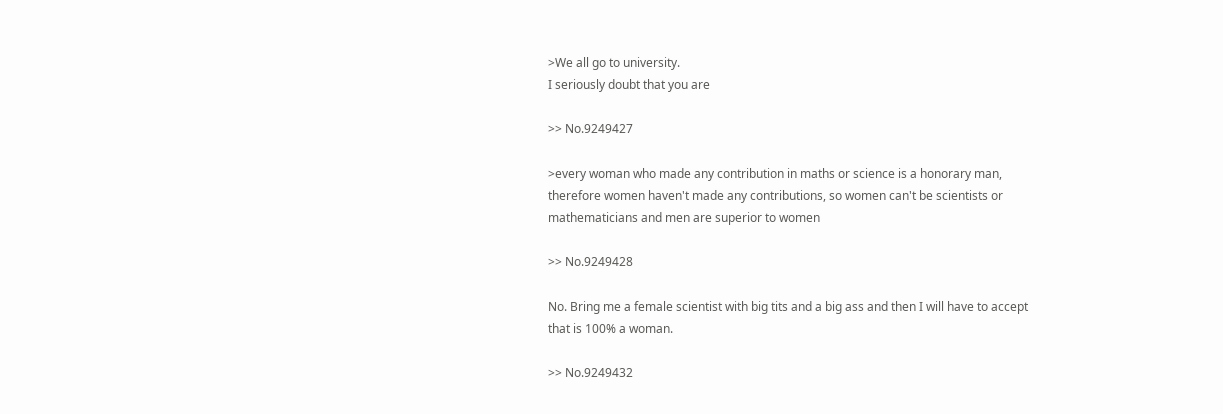>We all go to university.
I seriously doubt that you are

>> No.9249427

>every woman who made any contribution in maths or science is a honorary man, therefore women haven't made any contributions, so women can't be scientists or mathematicians and men are superior to women

>> No.9249428

No. Bring me a female scientist with big tits and a big ass and then I will have to accept that is 100% a woman.

>> No.9249432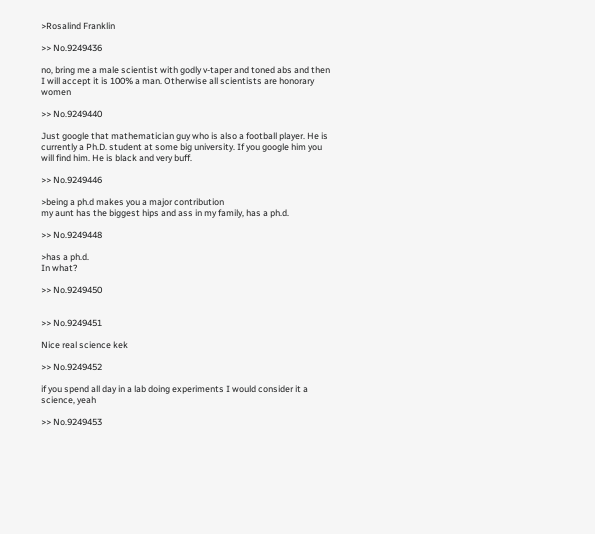>Rosalind Franklin

>> No.9249436

no, bring me a male scientist with godly v-taper and toned abs and then I will accept it is 100% a man. Otherwise all scientists are honorary women

>> No.9249440

Just google that mathematician guy who is also a football player. He is currently a Ph.D. student at some big university. If you google him you will find him. He is black and very buff.

>> No.9249446

>being a ph.d makes you a major contribution
my aunt has the biggest hips and ass in my family, has a ph.d.

>> No.9249448

>has a ph.d.
In what?

>> No.9249450


>> No.9249451

Nice real science kek

>> No.9249452

if you spend all day in a lab doing experiments I would consider it a science, yeah

>> No.9249453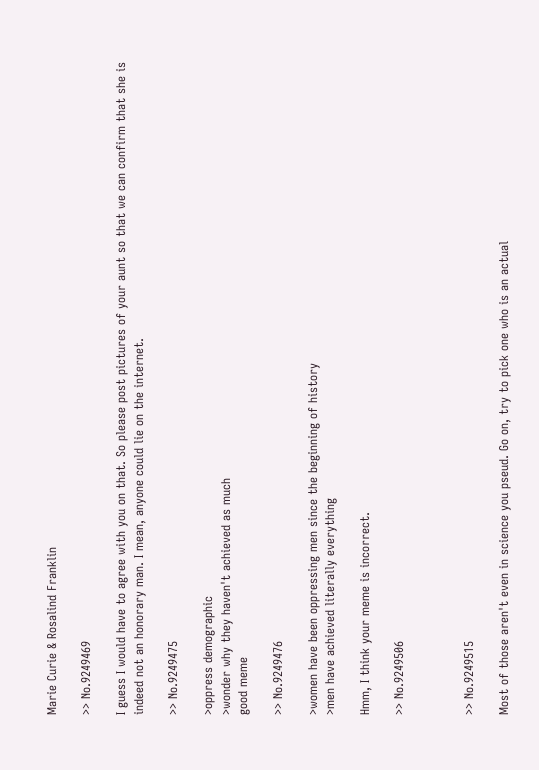Marie Curie & Rosalind Franklin

>> No.9249469

I guess I would have to agree with you on that. So please post pictures of your aunt so that we can confirm that she is indeed not an honorary man. I mean, anyone could lie on the internet.

>> No.9249475

>oppress demographic
>wonder why they haven't achieved as much
good meme

>> No.9249476

>women have been oppressing men since the beginning of history
>men have achieved literally everything

Hmm, I think your meme is incorrect.

>> No.9249506



>> No.9249515

Most of those aren't even in science you pseud. Go on, try to pick one who is an actual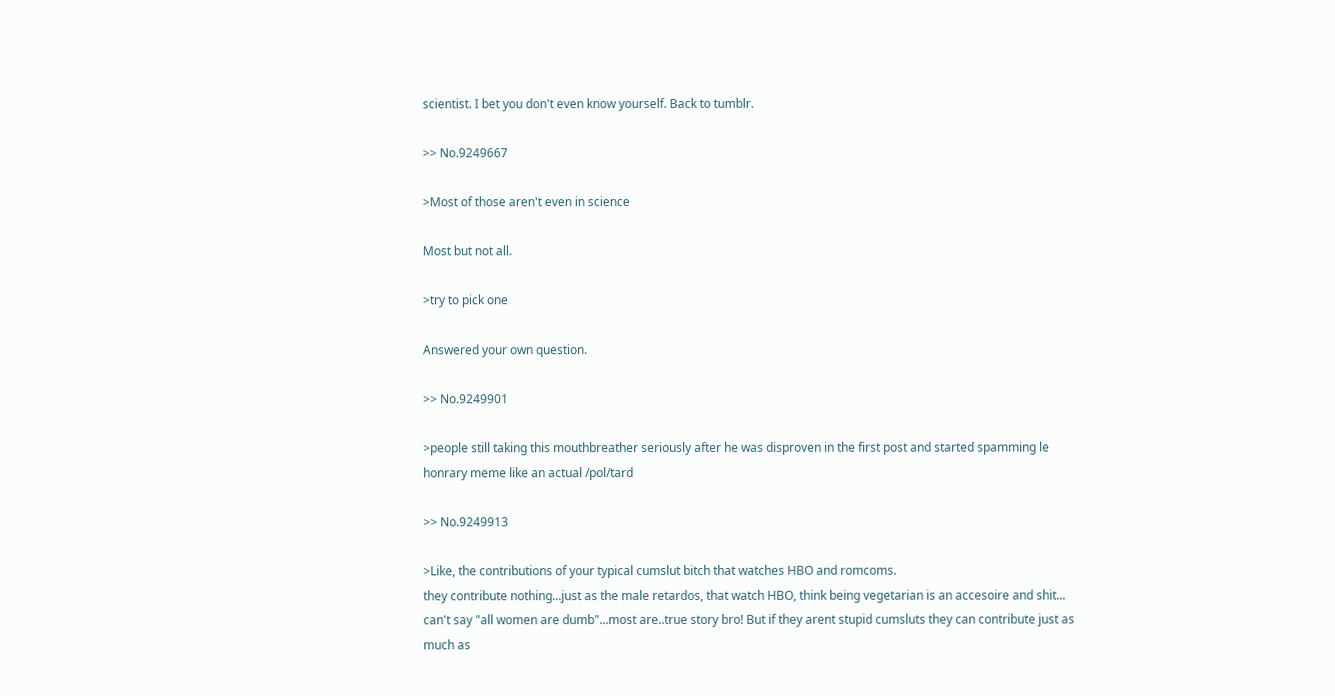scientist. I bet you don't even know yourself. Back to tumblr.

>> No.9249667

>Most of those aren't even in science

Most but not all.

>try to pick one

Answered your own question.

>> No.9249901

>people still taking this mouthbreather seriously after he was disproven in the first post and started spamming le honrary meme like an actual /pol/tard

>> No.9249913

>Like, the contributions of your typical cumslut bitch that watches HBO and romcoms.
they contribute nothing...just as the male retardos, that watch HBO, think being vegetarian is an accesoire and shit... can't say "all women are dumb"...most are..true story bro! But if they arent stupid cumsluts they can contribute just as much as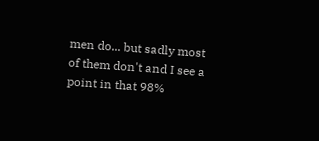men do... but sadly most of them don't and I see a point in that 98%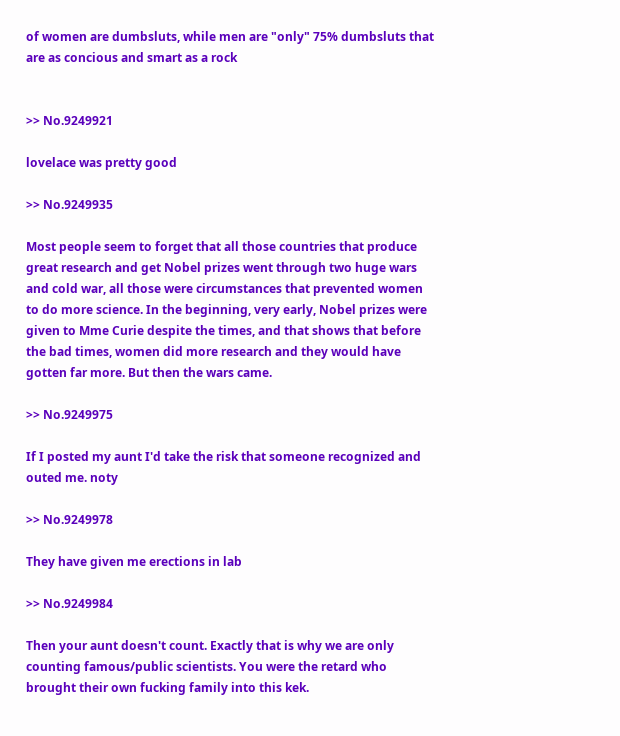of women are dumbsluts, while men are "only" 75% dumbsluts that are as concious and smart as a rock


>> No.9249921

lovelace was pretty good

>> No.9249935

Most people seem to forget that all those countries that produce great research and get Nobel prizes went through two huge wars and cold war, all those were circumstances that prevented women to do more science. In the beginning, very early, Nobel prizes were given to Mme Curie despite the times, and that shows that before the bad times, women did more research and they would have gotten far more. But then the wars came.

>> No.9249975

If I posted my aunt I'd take the risk that someone recognized and outed me. noty

>> No.9249978

They have given me erections in lab

>> No.9249984

Then your aunt doesn't count. Exactly that is why we are only counting famous/public scientists. You were the retard who brought their own fucking family into this kek.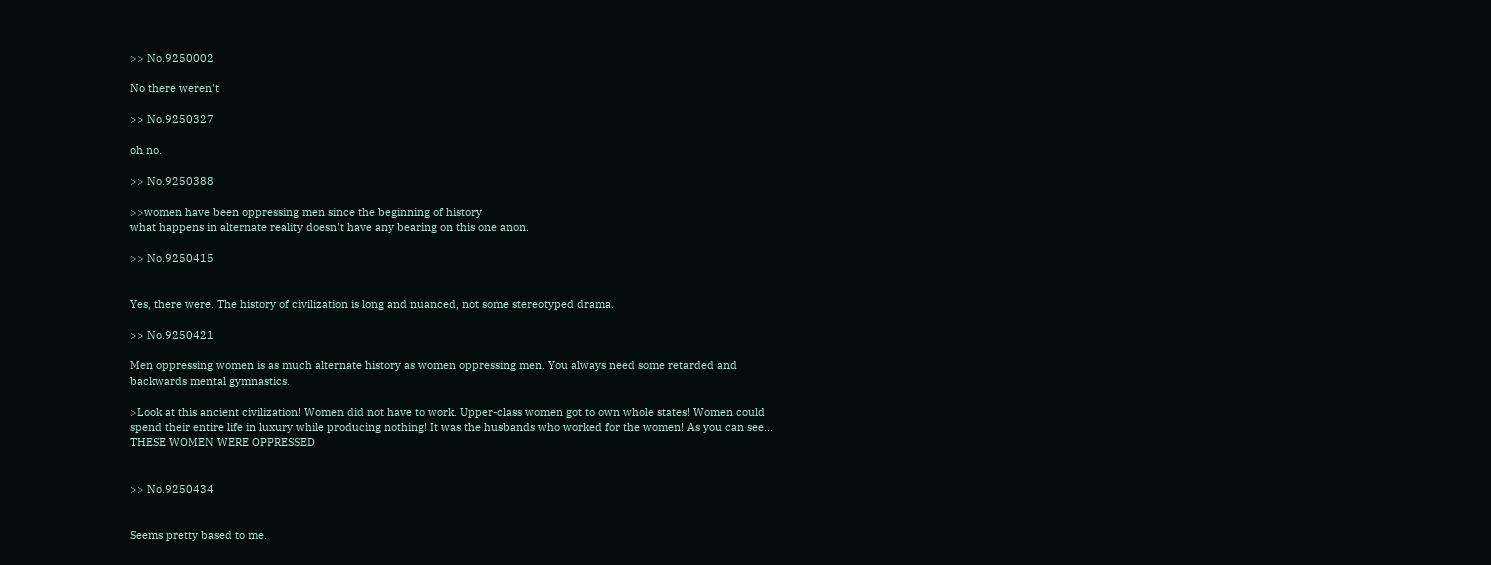>> No.9250002

No there weren't

>> No.9250327

oh no.

>> No.9250388

>>women have been oppressing men since the beginning of history
what happens in alternate reality doesn't have any bearing on this one anon.

>> No.9250415


Yes, there were. The history of civilization is long and nuanced, not some stereotyped drama.

>> No.9250421

Men oppressing women is as much alternate history as women oppressing men. You always need some retarded and backwards mental gymnastics.

>Look at this ancient civilization! Women did not have to work. Upper-class women got to own whole states! Women could spend their entire life in luxury while producing nothing! It was the husbands who worked for the women! As you can see... THESE WOMEN WERE OPPRESSED


>> No.9250434


Seems pretty based to me.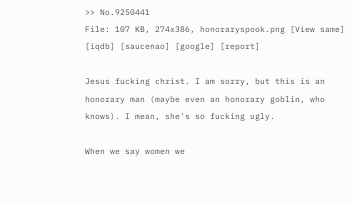>> No.9250441
File: 107 KB, 274x386, honoraryspook.png [View same] [iqdb] [saucenao] [google] [report]

Jesus fucking christ. I am sorry, but this is an honorary man (maybe even an honorary goblin, who knows). I mean, she's so fucking ugly.

When we say women we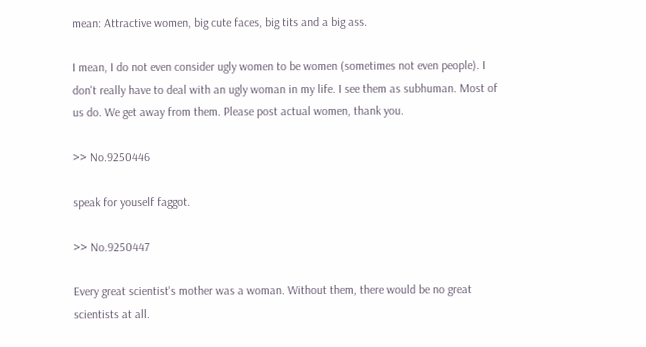mean: Attractive women, big cute faces, big tits and a big ass.

I mean, I do not even consider ugly women to be women (sometimes not even people). I don't really have to deal with an ugly woman in my life. I see them as subhuman. Most of us do. We get away from them. Please post actual women, thank you.

>> No.9250446

speak for youself faggot.

>> No.9250447

Every great scientist's mother was a woman. Without them, there would be no great scientists at all.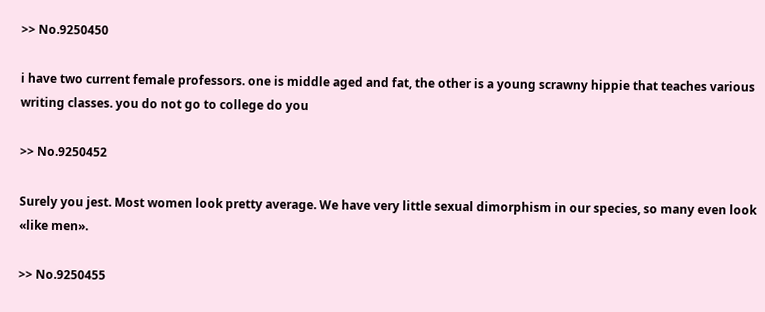>> No.9250450

i have two current female professors. one is middle aged and fat, the other is a young scrawny hippie that teaches various writing classes. you do not go to college do you

>> No.9250452

Surely you jest. Most women look pretty average. We have very little sexual dimorphism in our species, so many even look «like men».

>> No.9250455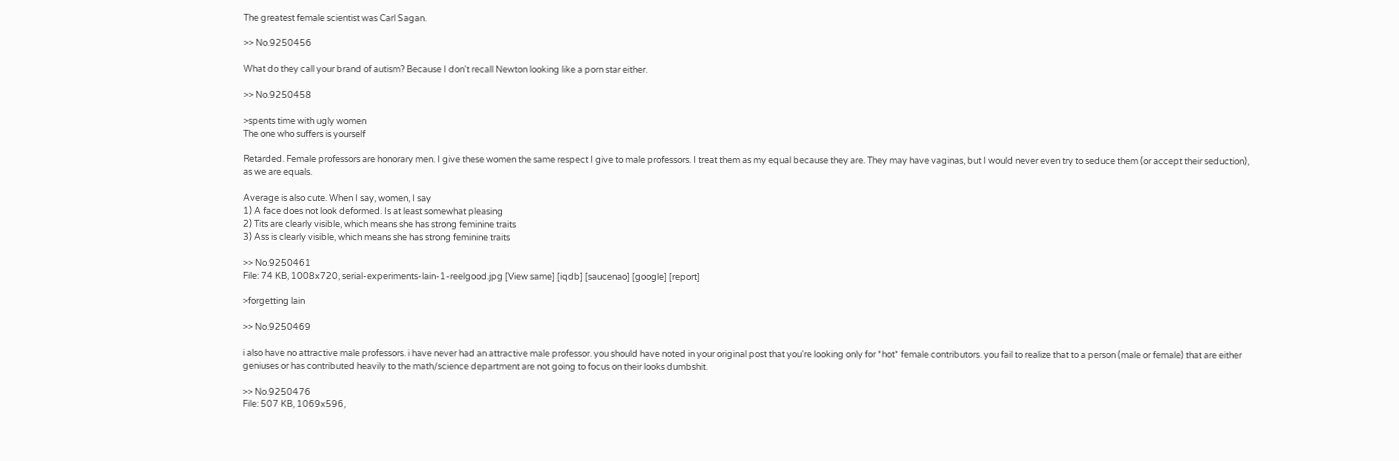The greatest female scientist was Carl Sagan.

>> No.9250456

What do they call your brand of autism? Because I don't recall Newton looking like a porn star either.

>> No.9250458

>spents time with ugly women
The one who suffers is yourself

Retarded. Female professors are honorary men. I give these women the same respect I give to male professors. I treat them as my equal because they are. They may have vaginas, but I would never even try to seduce them (or accept their seduction), as we are equals.

Average is also cute. When I say, women, I say
1) A face does not look deformed. Is at least somewhat pleasing
2) Tits are clearly visible, which means she has strong feminine traits
3) Ass is clearly visible, which means she has strong feminine traits

>> No.9250461
File: 74 KB, 1008x720, serial-experiments-lain-1-reelgood.jpg [View same] [iqdb] [saucenao] [google] [report]

>forgetting lain

>> No.9250469

i also have no attractive male professors. i have never had an attractive male professor. you should have noted in your original post that you're looking only for *hot* female contributors. you fail to realize that to a person (male or female) that are either geniuses or has contributed heavily to the math/science department are not going to focus on their looks dumbshit.

>> No.9250476
File: 507 KB, 1069x596,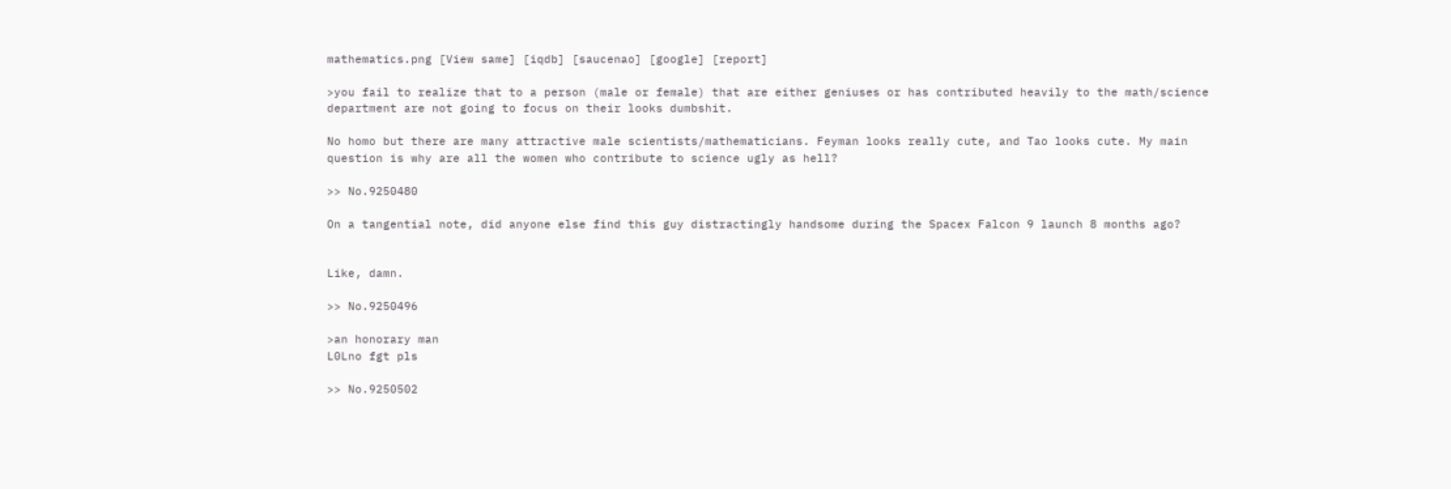mathematics.png [View same] [iqdb] [saucenao] [google] [report]

>you fail to realize that to a person (male or female) that are either geniuses or has contributed heavily to the math/science department are not going to focus on their looks dumbshit.

No homo but there are many attractive male scientists/mathematicians. Feyman looks really cute, and Tao looks cute. My main question is why are all the women who contribute to science ugly as hell?

>> No.9250480

On a tangential note, did anyone else find this guy distractingly handsome during the Spacex Falcon 9 launch 8 months ago?


Like, damn.

>> No.9250496

>an honorary man
L0Lno fgt pls

>> No.9250502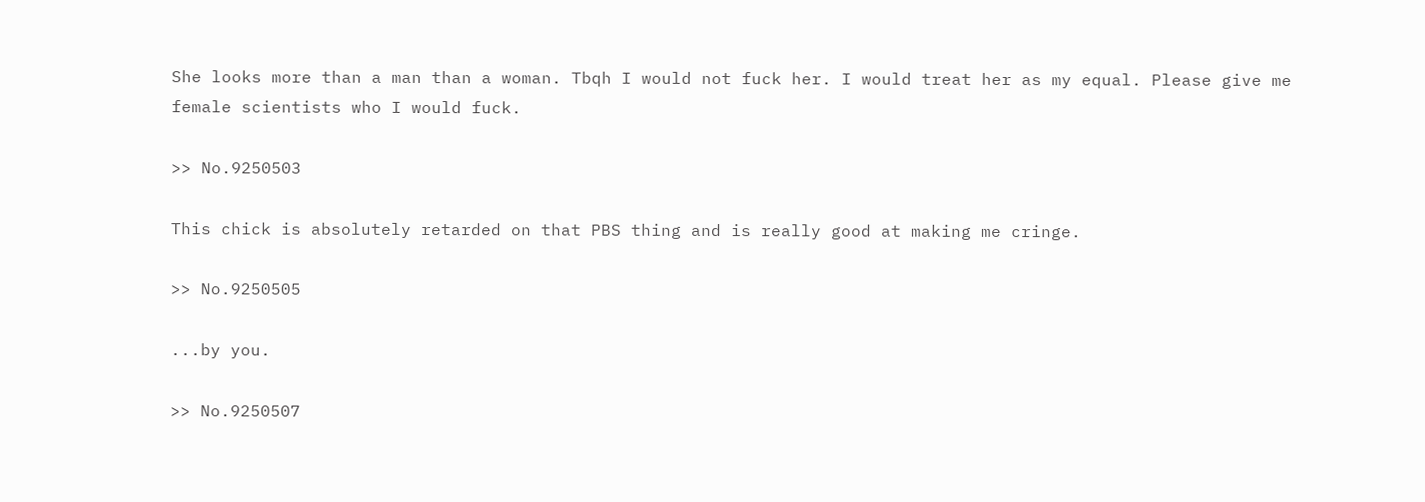She looks more than a man than a woman. Tbqh I would not fuck her. I would treat her as my equal. Please give me female scientists who I would fuck.

>> No.9250503

This chick is absolutely retarded on that PBS thing and is really good at making me cringe.

>> No.9250505

...by you.

>> No.9250507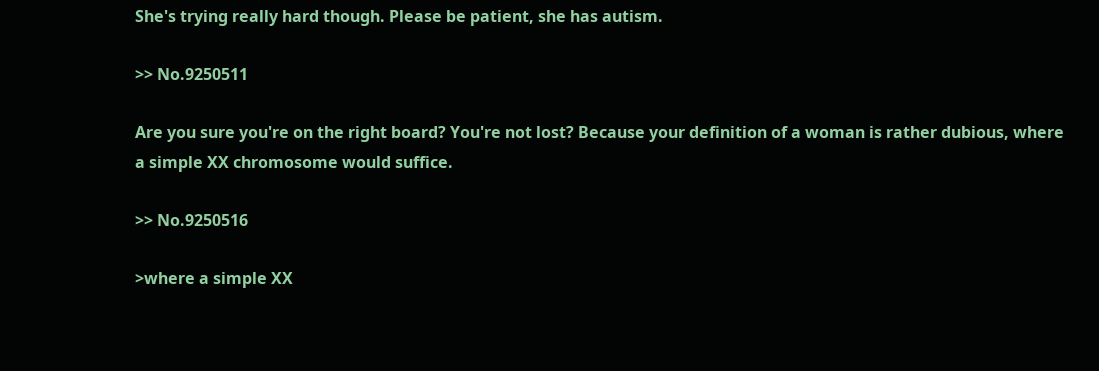She's trying really hard though. Please be patient, she has autism.

>> No.9250511

Are you sure you're on the right board? You're not lost? Because your definition of a woman is rather dubious, where a simple XX chromosome would suffice.

>> No.9250516

>where a simple XX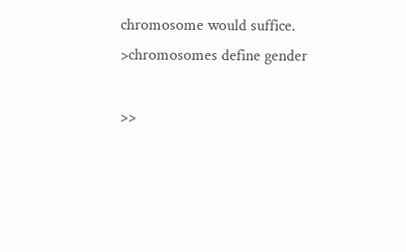chromosome would suffice.
>chromosomes define gender

>>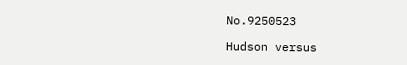No.9250523

Hudson versus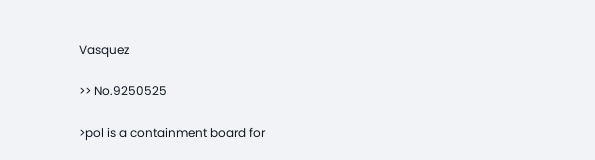Vasquez

>> No.9250525

>pol is a containment board for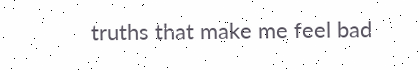truths that make me feel bad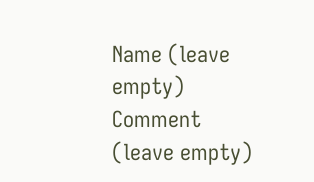Name (leave empty)
Comment (leave empty)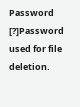Password [?]Password used for file deletion.